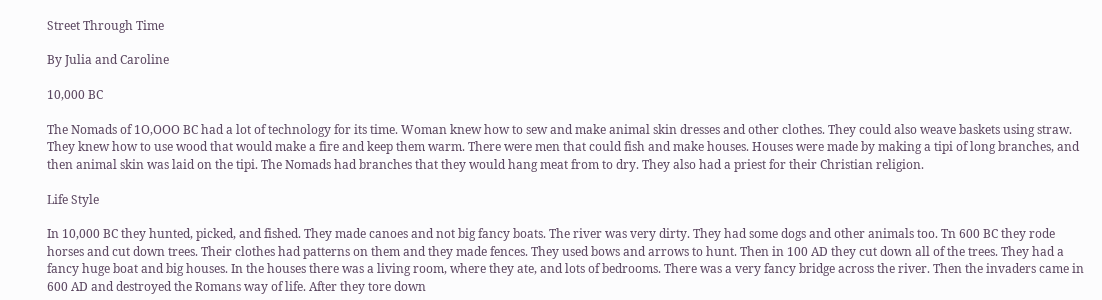Street Through Time

By Julia and Caroline

10,000 BC

The Nomads of 1O,OOO BC had a lot of technology for its time. Woman knew how to sew and make animal skin dresses and other clothes. They could also weave baskets using straw. They knew how to use wood that would make a fire and keep them warm. There were men that could fish and make houses. Houses were made by making a tipi of long branches, and then animal skin was laid on the tipi. The Nomads had branches that they would hang meat from to dry. They also had a priest for their Christian religion.

Life Style

In 10,000 BC they hunted, picked, and fished. They made canoes and not big fancy boats. The river was very dirty. They had some dogs and other animals too. Tn 600 BC they rode horses and cut down trees. Their clothes had patterns on them and they made fences. They used bows and arrows to hunt. Then in 100 AD they cut down all of the trees. They had a fancy huge boat and big houses. In the houses there was a living room, where they ate, and lots of bedrooms. There was a very fancy bridge across the river. Then the invaders came in 600 AD and destroyed the Romans way of life. After they tore down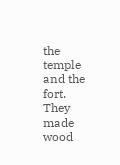the temple and the fort. They made wood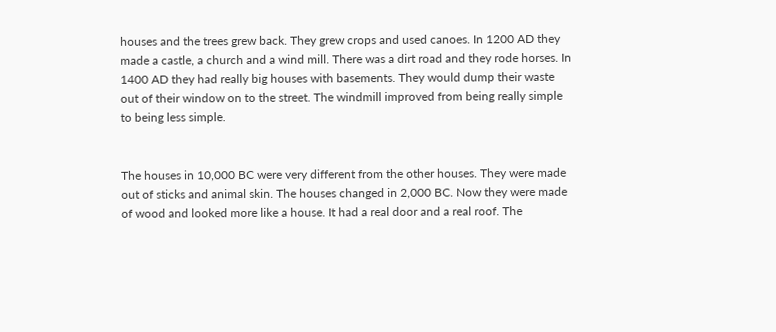houses and the trees grew back. They grew crops and used canoes. In 1200 AD they made a castle, a church and a wind mill. There was a dirt road and they rode horses. In 1400 AD they had really big houses with basements. They would dump their waste out of their window on to the street. The windmill improved from being really simple to being less simple.


The houses in 10,000 BC were very different from the other houses. They were made out of sticks and animal skin. The houses changed in 2,000 BC. Now they were made of wood and looked more like a house. It had a real door and a real roof. The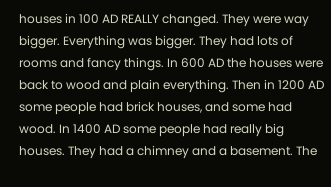houses in 100 AD REALLY changed. They were way bigger. Everything was bigger. They had lots of rooms and fancy things. In 600 AD the houses were back to wood and plain everything. Then in 1200 AD some people had brick houses, and some had wood. In 1400 AD some people had really big houses. They had a chimney and a basement. The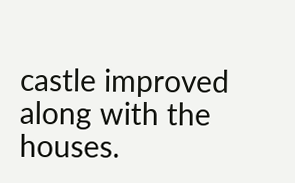castle improved along with the houses.